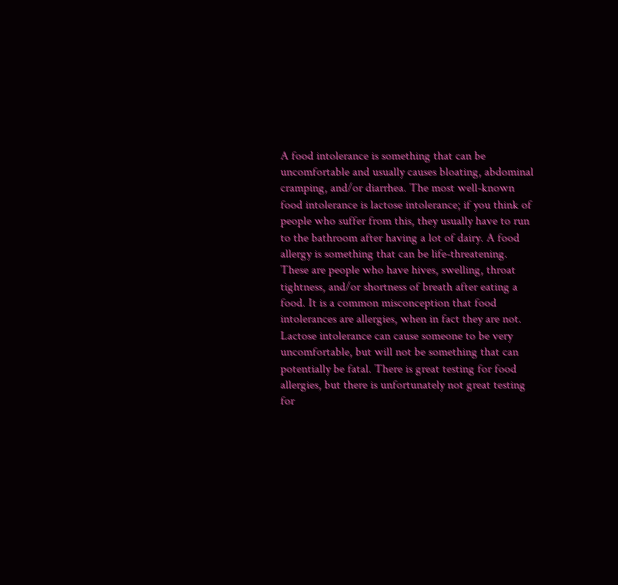A food intolerance is something that can be uncomfortable and usually causes bloating, abdominal cramping, and/or diarrhea. The most well-known food intolerance is lactose intolerance; if you think of people who suffer from this, they usually have to run to the bathroom after having a lot of dairy. A food allergy is something that can be life-threatening. These are people who have hives, swelling, throat tightness, and/or shortness of breath after eating a food. It is a common misconception that food intolerances are allergies, when in fact they are not. Lactose intolerance can cause someone to be very uncomfortable, but will not be something that can potentially be fatal. There is great testing for food allergies, but there is unfortunately not great testing for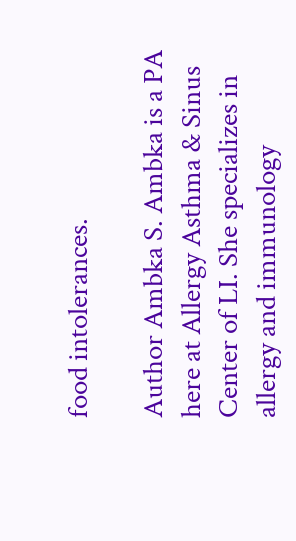food intolerances.

Author Ambka S. Ambka is a PA here at Allergy Asthma & Sinus Center of LI. She specializes in allergy and immunology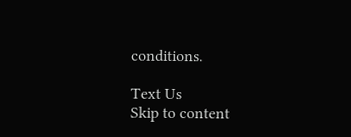conditions.

Text Us
Skip to content